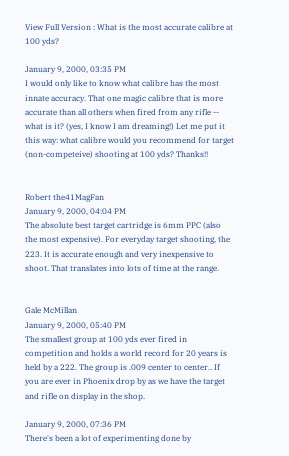View Full Version : What is the most accurate calibre at 100 yds?

January 9, 2000, 03:35 PM
I would only like to know what calibre has the most innate accuracy. That one magic calibre that is more accurate than all others when fired from any rifle -- what is it? (yes, I know I am dreaming!) Let me put it this way: what calibre would you recommend for target (non-competeive) shooting at 100 yds? Thanks!!


Robert the41MagFan
January 9, 2000, 04:04 PM
The absolute best target cartridge is 6mm PPC (also the most expensive). For everyday target shooting, the 223. It is accurate enough and very inexpensive to shoot. That translates into lots of time at the range.


Gale McMillan
January 9, 2000, 05:40 PM
The smallest group at 100 yds ever fired in competition and holds a world record for 20 years is held by a 222. The group is .009 center to center.. If you are ever in Phoenix drop by as we have the target and rifle on display in the shop.

January 9, 2000, 07:36 PM
There's been a lot of experimenting done by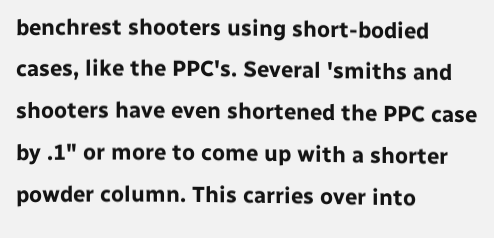benchrest shooters using short-bodied cases, like the PPC's. Several 'smiths and shooters have even shortened the PPC case by .1" or more to come up with a shorter powder column. This carries over into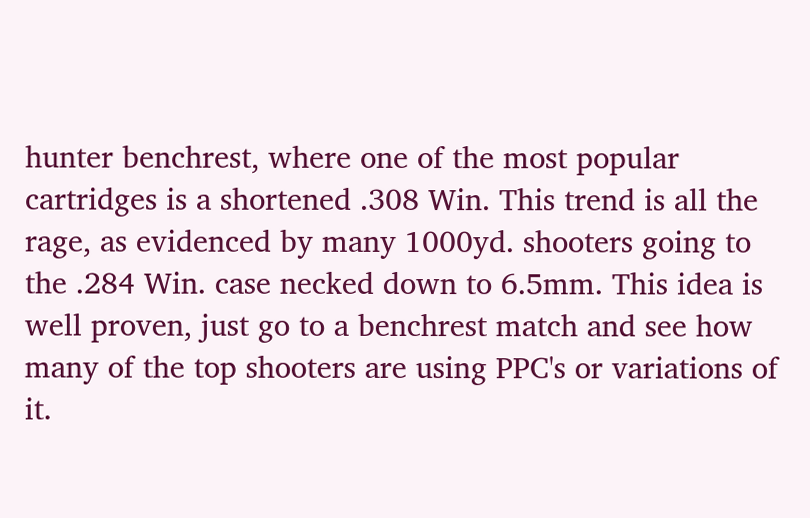hunter benchrest, where one of the most popular cartridges is a shortened .308 Win. This trend is all the rage, as evidenced by many 1000yd. shooters going to the .284 Win. case necked down to 6.5mm. This idea is well proven, just go to a benchrest match and see how many of the top shooters are using PPC's or variations of it.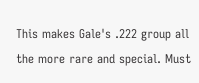This makes Gale's .222 group all the more rare and special. Must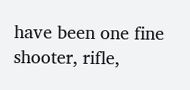have been one fine shooter, rifle,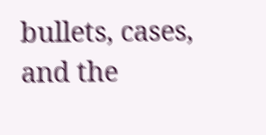bullets, cases, and the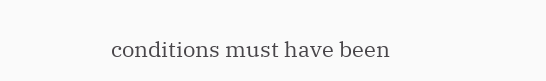conditions must have been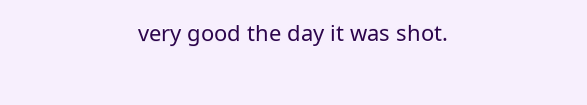very good the day it was shot.